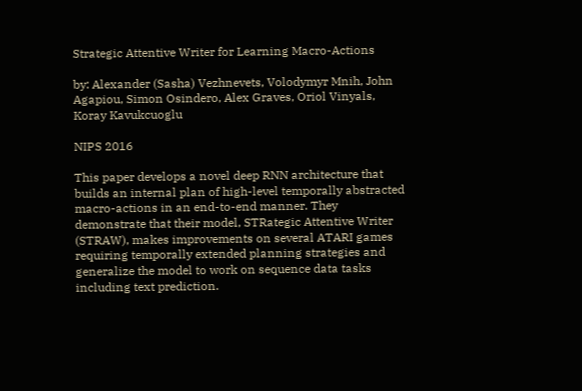Strategic Attentive Writer for Learning Macro-Actions

by: Alexander (Sasha) Vezhnevets, Volodymyr Mnih, John Agapiou, Simon Osindero, Alex Graves, Oriol Vinyals, Koray Kavukcuoglu

NIPS 2016

This paper develops a novel deep RNN architecture that builds an internal plan of high-level temporally abstracted macro-actions in an end-to-end manner. They demonstrate that their model, STRategic Attentive Writer (STRAW), makes improvements on several ATARI games requiring temporally extended planning strategies and generalize the model to work on sequence data tasks including text prediction.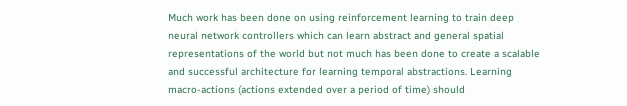Much work has been done on using reinforcement learning to train deep neural network controllers which can learn abstract and general spatial representations of the world but not much has been done to create a scalable and successful architecture for learning temporal abstractions. Learning macro-actions (actions extended over a period of time) should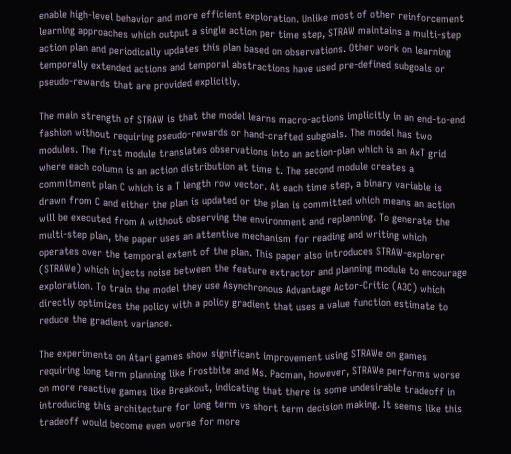enable high-level behavior and more efficient exploration. Unlike most of other reinforcement learning approaches which output a single action per time step, STRAW maintains a multi-step action plan and periodically updates this plan based on observations. Other work on learning temporally extended actions and temporal abstractions have used pre-defined subgoals or pseudo-rewards that are provided explicitly.

The main strength of STRAW is that the model learns macro-actions implicitly in an end-to-end fashion without requiring pseudo-rewards or hand-crafted subgoals. The model has two modules. The first module translates observations into an action-plan which is an AxT grid where each column is an action distribution at time t. The second module creates a commitment plan C which is a T length row vector. At each time step, a binary variable is drawn from C and either the plan is updated or the plan is committed which means an action will be executed from A without observing the environment and replanning. To generate the multi-step plan, the paper uses an attentive mechanism for reading and writing which operates over the temporal extent of the plan. This paper also introduces STRAW-explorer (STRAWe) which injects noise between the feature extractor and planning module to encourage exploration. To train the model they use Asynchronous Advantage Actor-Critic (A3C) which directly optimizes the policy with a policy gradient that uses a value function estimate to reduce the gradient variance.

The experiments on Atari games show significant improvement using STRAWe on games requiring long term planning like Frostbite and Ms. Pacman, however, STRAWe performs worse on more reactive games like Breakout, indicating that there is some undesirable tradeoff in introducing this architecture for long term vs short term decision making. It seems like this tradeoff would become even worse for more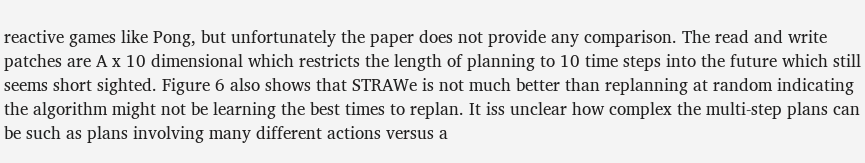reactive games like Pong, but unfortunately the paper does not provide any comparison. The read and write patches are A x 10 dimensional which restricts the length of planning to 10 time steps into the future which still seems short sighted. Figure 6 also shows that STRAWe is not much better than replanning at random indicating the algorithm might not be learning the best times to replan. It iss unclear how complex the multi-step plans can be such as plans involving many different actions versus a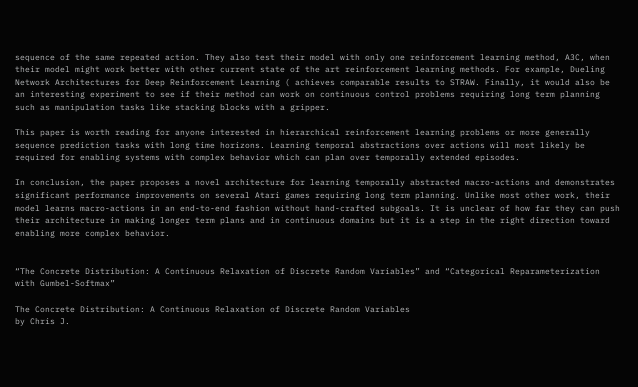sequence of the same repeated action. They also test their model with only one reinforcement learning method, A3C, when their model might work better with other current state of the art reinforcement learning methods. For example, Dueling Network Architectures for Deep Reinforcement Learning ( achieves comparable results to STRAW. Finally, it would also be an interesting experiment to see if their method can work on continuous control problems requiring long term planning such as manipulation tasks like stacking blocks with a gripper.

This paper is worth reading for anyone interested in hierarchical reinforcement learning problems or more generally sequence prediction tasks with long time horizons. Learning temporal abstractions over actions will most likely be required for enabling systems with complex behavior which can plan over temporally extended episodes.

In conclusion, the paper proposes a novel architecture for learning temporally abstracted macro-actions and demonstrates significant performance improvements on several Atari games requiring long term planning. Unlike most other work, their model learns macro-actions in an end-to-end fashion without hand-crafted subgoals. It is unclear of how far they can push their architecture in making longer term plans and in continuous domains but it is a step in the right direction toward enabling more complex behavior.


“The Concrete Distribution: A Continuous Relaxation of Discrete Random Variables” and “Categorical Reparameterization with Gumbel-Softmax”

The Concrete Distribution: A Continuous Relaxation of Discrete Random Variables
by Chris J.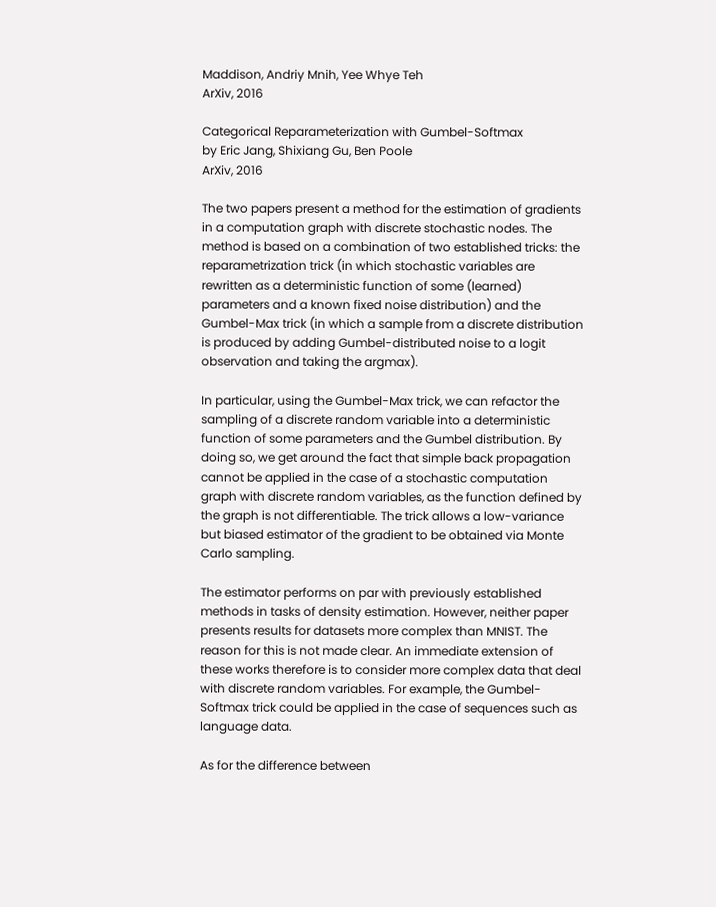Maddison, Andriy Mnih, Yee Whye Teh
ArXiv, 2016

Categorical Reparameterization with Gumbel-Softmax
by Eric Jang, Shixiang Gu, Ben Poole
ArXiv, 2016

The two papers present a method for the estimation of gradients in a computation graph with discrete stochastic nodes. The method is based on a combination of two established tricks: the reparametrization trick (in which stochastic variables are rewritten as a deterministic function of some (learned) parameters and a known fixed noise distribution) and the Gumbel-Max trick (in which a sample from a discrete distribution is produced by adding Gumbel-distributed noise to a logit observation and taking the argmax).

In particular, using the Gumbel-Max trick, we can refactor the sampling of a discrete random variable into a deterministic function of some parameters and the Gumbel distribution. By doing so, we get around the fact that simple back propagation cannot be applied in the case of a stochastic computation graph with discrete random variables, as the function defined by the graph is not differentiable. The trick allows a low-variance but biased estimator of the gradient to be obtained via Monte Carlo sampling.

The estimator performs on par with previously established methods in tasks of density estimation. However, neither paper presents results for datasets more complex than MNIST. The reason for this is not made clear. An immediate extension of these works therefore is to consider more complex data that deal with discrete random variables. For example, the Gumbel-Softmax trick could be applied in the case of sequences such as language data.

As for the difference between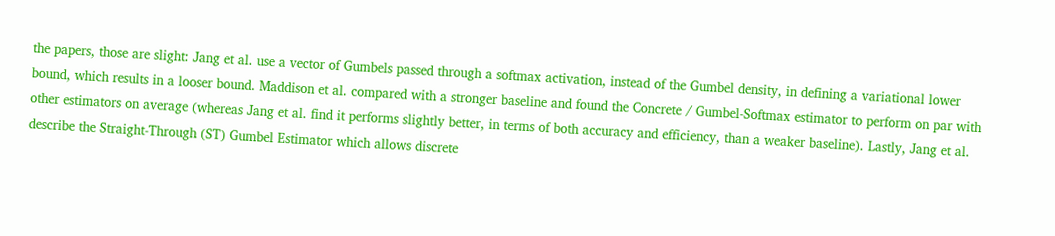the papers, those are slight: Jang et al. use a vector of Gumbels passed through a softmax activation, instead of the Gumbel density, in defining a variational lower bound, which results in a looser bound. Maddison et al. compared with a stronger baseline and found the Concrete / Gumbel-Softmax estimator to perform on par with other estimators on average (whereas Jang et al. find it performs slightly better, in terms of both accuracy and efficiency, than a weaker baseline). Lastly, Jang et al. describe the Straight-Through (ST) Gumbel Estimator which allows discrete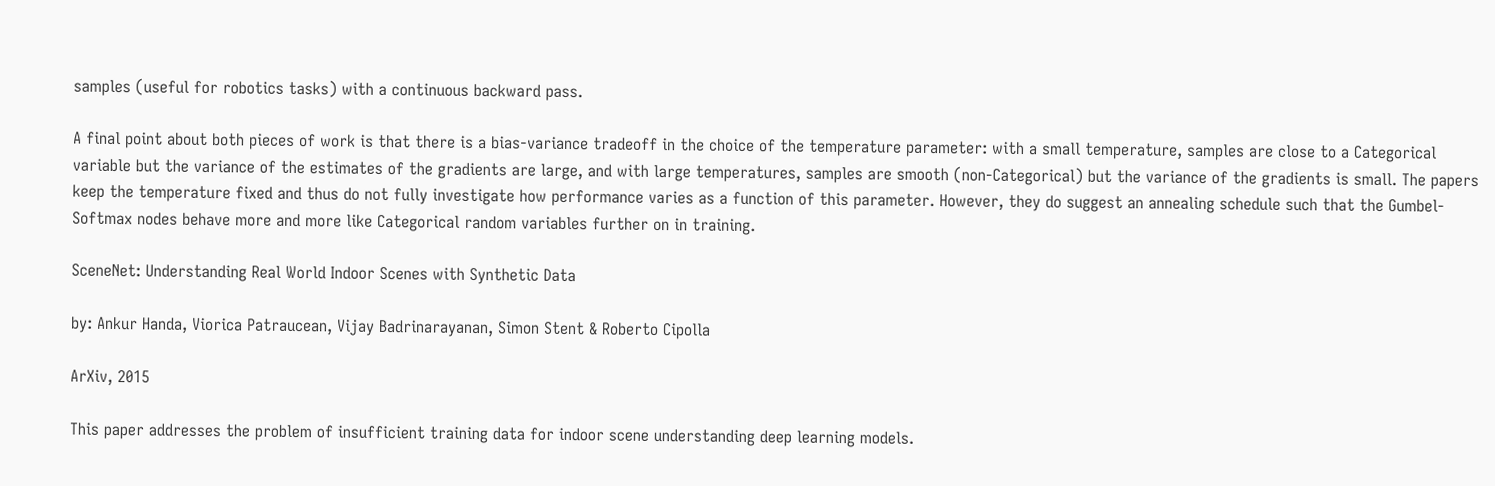samples (useful for robotics tasks) with a continuous backward pass.

A final point about both pieces of work is that there is a bias-variance tradeoff in the choice of the temperature parameter: with a small temperature, samples are close to a Categorical variable but the variance of the estimates of the gradients are large, and with large temperatures, samples are smooth (non-Categorical) but the variance of the gradients is small. The papers keep the temperature fixed and thus do not fully investigate how performance varies as a function of this parameter. However, they do suggest an annealing schedule such that the Gumbel-Softmax nodes behave more and more like Categorical random variables further on in training.

SceneNet: Understanding Real World Indoor Scenes with Synthetic Data

by: Ankur Handa, Viorica Patraucean, Vijay Badrinarayanan, Simon Stent & Roberto Cipolla

ArXiv, 2015

This paper addresses the problem of insufficient training data for indoor scene understanding deep learning models.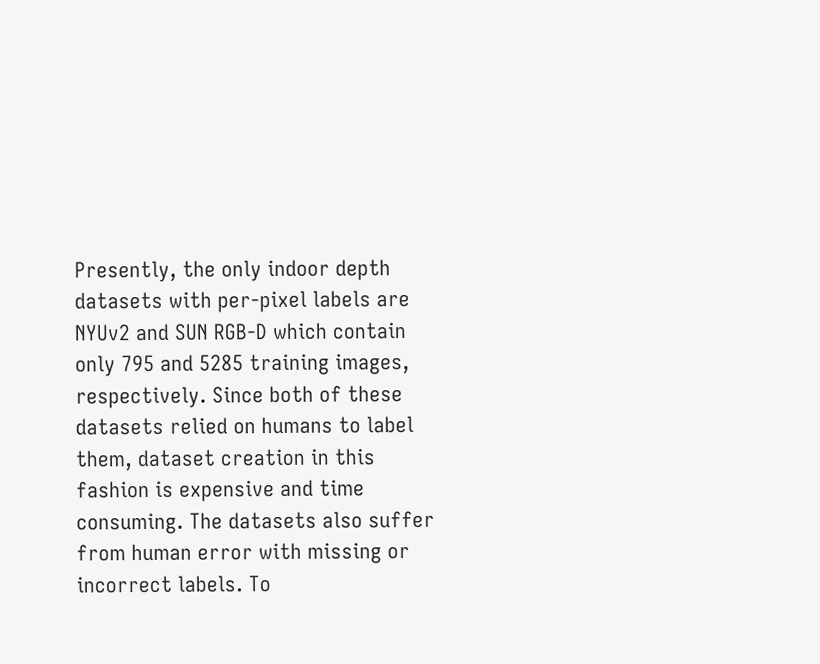Presently, the only indoor depth datasets with per-pixel labels are NYUv2 and SUN RGB-D which contain only 795 and 5285 training images, respectively. Since both of these datasets relied on humans to label them, dataset creation in this fashion is expensive and time consuming. The datasets also suffer from human error with missing or incorrect labels. To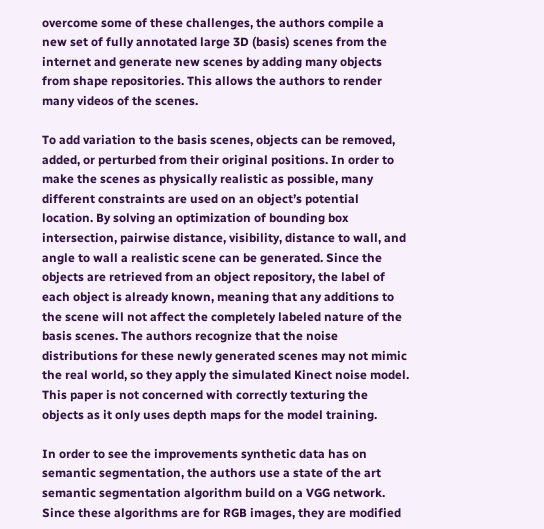overcome some of these challenges, the authors compile a new set of fully annotated large 3D (basis) scenes from the internet and generate new scenes by adding many objects from shape repositories. This allows the authors to render many videos of the scenes.

To add variation to the basis scenes, objects can be removed, added, or perturbed from their original positions. In order to make the scenes as physically realistic as possible, many different constraints are used on an object’s potential location. By solving an optimization of bounding box intersection, pairwise distance, visibility, distance to wall, and angle to wall a realistic scene can be generated. Since the objects are retrieved from an object repository, the label of each object is already known, meaning that any additions to the scene will not affect the completely labeled nature of the basis scenes. The authors recognize that the noise distributions for these newly generated scenes may not mimic the real world, so they apply the simulated Kinect noise model. This paper is not concerned with correctly texturing the objects as it only uses depth maps for the model training.

In order to see the improvements synthetic data has on semantic segmentation, the authors use a state of the art semantic segmentation algorithm build on a VGG network. Since these algorithms are for RGB images, they are modified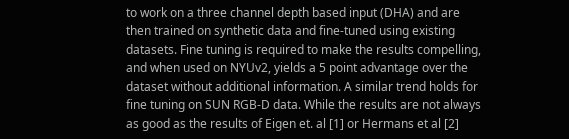to work on a three channel depth based input (DHA) and are then trained on synthetic data and fine-tuned using existing datasets. Fine tuning is required to make the results compelling, and when used on NYUv2, yields a 5 point advantage over the dataset without additional information. A similar trend holds for fine tuning on SUN RGB-D data. While the results are not always as good as the results of Eigen et. al [1] or Hermans et al [2]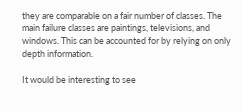they are comparable on a fair number of classes. The main failure classes are paintings, televisions, and windows. This can be accounted for by relying on only depth information.

It would be interesting to see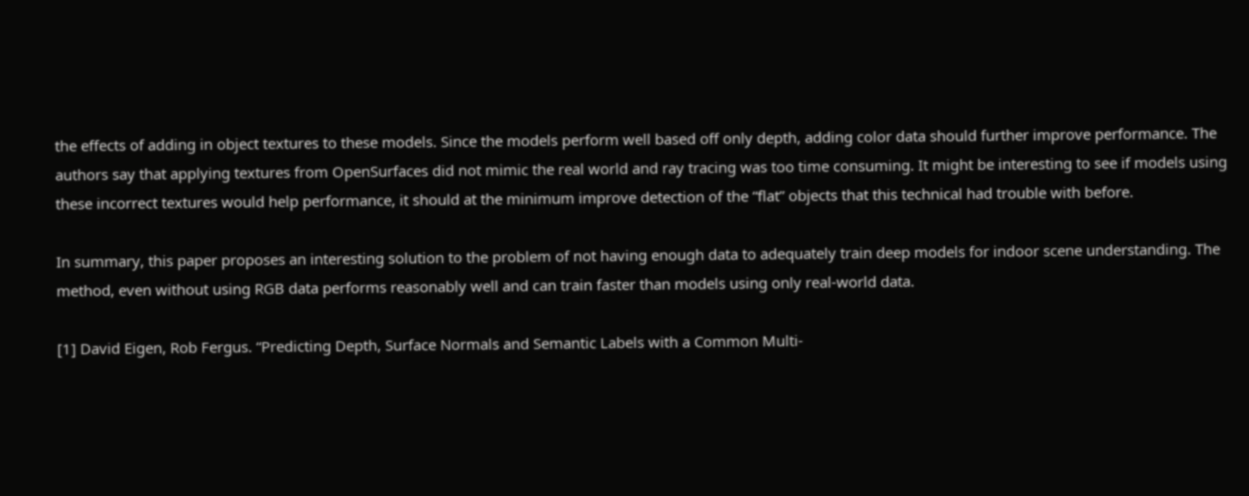the effects of adding in object textures to these models. Since the models perform well based off only depth, adding color data should further improve performance. The authors say that applying textures from OpenSurfaces did not mimic the real world and ray tracing was too time consuming. It might be interesting to see if models using these incorrect textures would help performance, it should at the minimum improve detection of the “flat” objects that this technical had trouble with before.

In summary, this paper proposes an interesting solution to the problem of not having enough data to adequately train deep models for indoor scene understanding. The method, even without using RGB data performs reasonably well and can train faster than models using only real-world data.

[1] David Eigen, Rob Fergus. “Predicting Depth, Surface Normals and Semantic Labels with a Common Multi-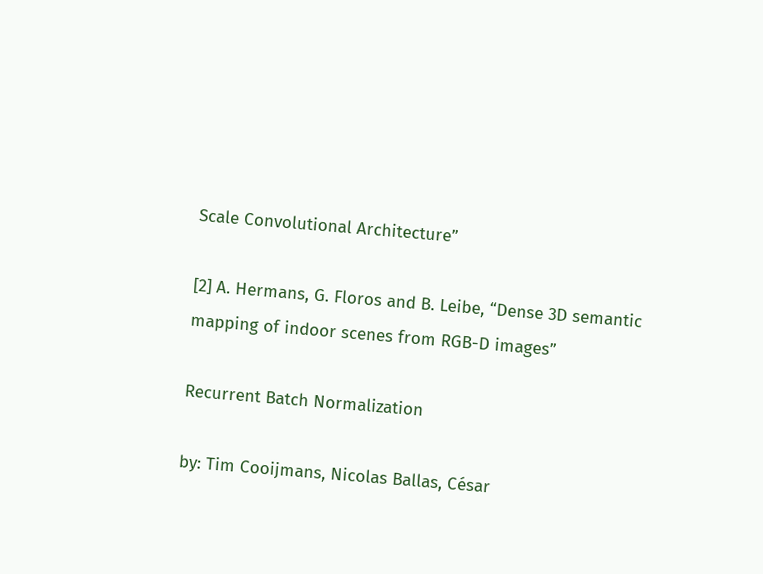Scale Convolutional Architecture”

[2] A. Hermans, G. Floros and B. Leibe, “Dense 3D semantic mapping of indoor scenes from RGB-D images”

Recurrent Batch Normalization

by: Tim Cooijmans, Nicolas Ballas, César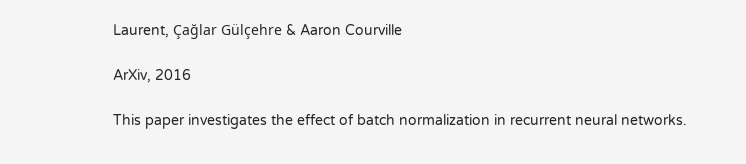Laurent, Çağlar Gülçehre & Aaron Courville

ArXiv, 2016

This paper investigates the effect of batch normalization in recurrent neural networks.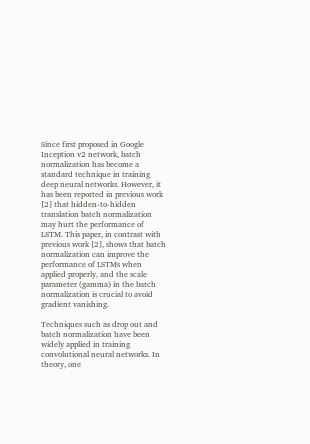Since first proposed in Google Inception v2 network, batch normalization has become a standard technique in training deep neural networks. However, it has been reported in previous work [2] that hidden-to-hidden translation batch normalization may hurt the performance of LSTM. This paper, in contrast with previous work [2], shows that batch normalization can improve the performance of LSTMs when applied properly, and the scale parameter (gamma) in the batch normalization is crucial to avoid gradient vanishing.

Techniques such as drop out and batch normalization have been widely applied in training convolutional neural networks. In theory, one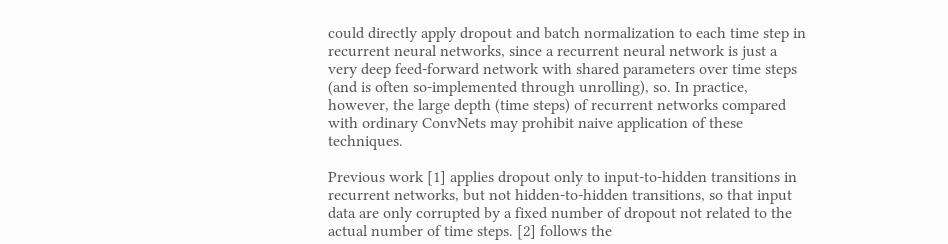could directly apply dropout and batch normalization to each time step in recurrent neural networks, since a recurrent neural network is just a very deep feed-forward network with shared parameters over time steps (and is often so-implemented through unrolling), so. In practice, however, the large depth (time steps) of recurrent networks compared with ordinary ConvNets may prohibit naive application of these techniques.

Previous work [1] applies dropout only to input-to-hidden transitions in recurrent networks, but not hidden-to-hidden transitions, so that input data are only corrupted by a fixed number of dropout not related to the actual number of time steps. [2] follows the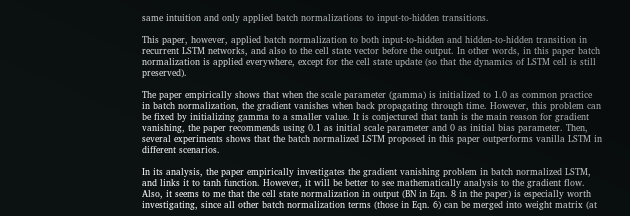same intuition and only applied batch normalizations to input-to-hidden transitions.

This paper, however, applied batch normalization to both input-to-hidden and hidden-to-hidden transition in recurrent LSTM networks, and also to the cell state vector before the output. In other words, in this paper batch normalization is applied everywhere, except for the cell state update (so that the dynamics of LSTM cell is still preserved).

The paper empirically shows that when the scale parameter (gamma) is initialized to 1.0 as common practice in batch normalization, the gradient vanishes when back propagating through time. However, this problem can be fixed by initializing gamma to a smaller value. It is conjectured that tanh is the main reason for gradient vanishing, the paper recommends using 0.1 as initial scale parameter and 0 as initial bias parameter. Then, several experiments shows that the batch normalized LSTM proposed in this paper outperforms vanilla LSTM in different scenarios.

In its analysis, the paper empirically investigates the gradient vanishing problem in batch normalized LSTM, and links it to tanh function. However, it will be better to see mathematically analysis to the gradient flow. Also, it seems to me that the cell state normalization in output (BN in Eqn. 8 in the paper) is especially worth investigating, since all other batch normalization terms (those in Eqn. 6) can be merged into weight matrix (at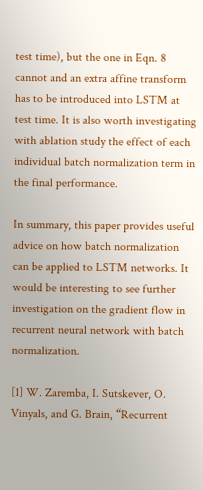test time), but the one in Eqn. 8 cannot and an extra affine transform has to be introduced into LSTM at test time. It is also worth investigating with ablation study the effect of each individual batch normalization term in the final performance.

In summary, this paper provides useful advice on how batch normalization can be applied to LSTM networks. It would be interesting to see further investigation on the gradient flow in recurrent neural network with batch normalization.

[1] W. Zaremba, I. Sutskever, O. Vinyals, and G. Brain, “Recurrent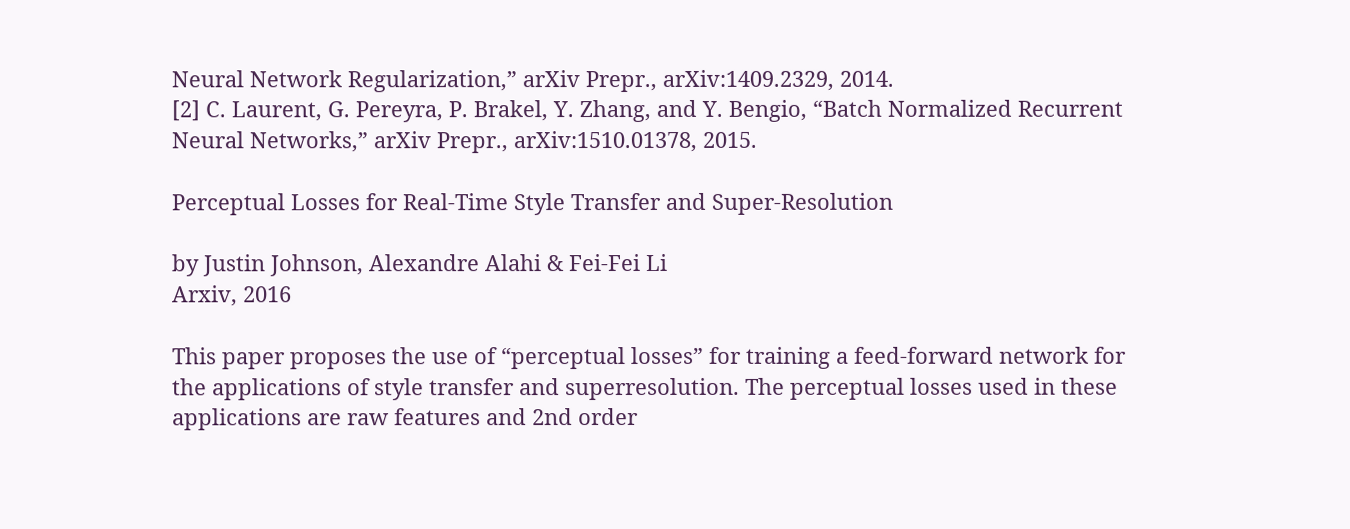Neural Network Regularization,” arXiv Prepr., arXiv:1409.2329, 2014.
[2] C. Laurent, G. Pereyra, P. Brakel, Y. Zhang, and Y. Bengio, “Batch Normalized Recurrent Neural Networks,” arXiv Prepr., arXiv:1510.01378, 2015.

Perceptual Losses for Real-Time Style Transfer and Super-Resolution

by Justin Johnson, Alexandre Alahi & Fei-Fei Li
Arxiv, 2016

This paper proposes the use of “perceptual losses” for training a feed-forward network for the applications of style transfer and superresolution. The perceptual losses used in these applications are raw features and 2nd order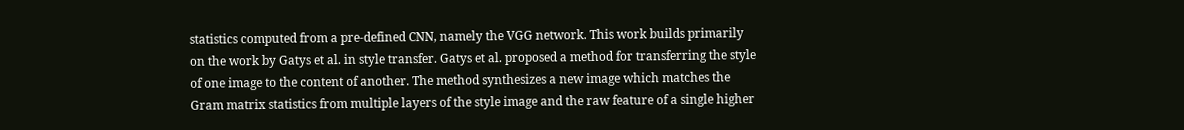statistics computed from a pre-defined CNN, namely the VGG network. This work builds primarily on the work by Gatys et al. in style transfer. Gatys et al. proposed a method for transferring the style of one image to the content of another. The method synthesizes a new image which matches the Gram matrix statistics from multiple layers of the style image and the raw feature of a single higher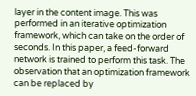layer in the content image. This was performed in an iterative optimization framework, which can take on the order of seconds. In this paper, a feed-forward network is trained to perform this task. The observation that an optimization framework can be replaced by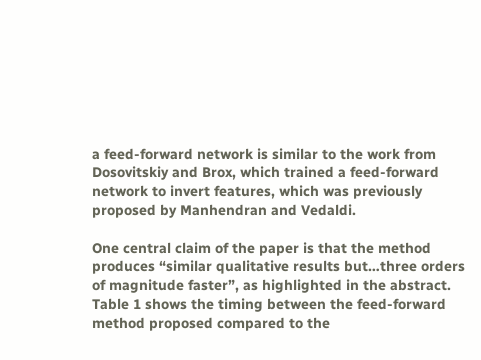a feed-forward network is similar to the work from Dosovitskiy and Brox, which trained a feed-forward network to invert features, which was previously proposed by Manhendran and Vedaldi.

One central claim of the paper is that the method produces “similar qualitative results but…three orders of magnitude faster”, as highlighted in the abstract. Table 1 shows the timing between the feed-forward method proposed compared to the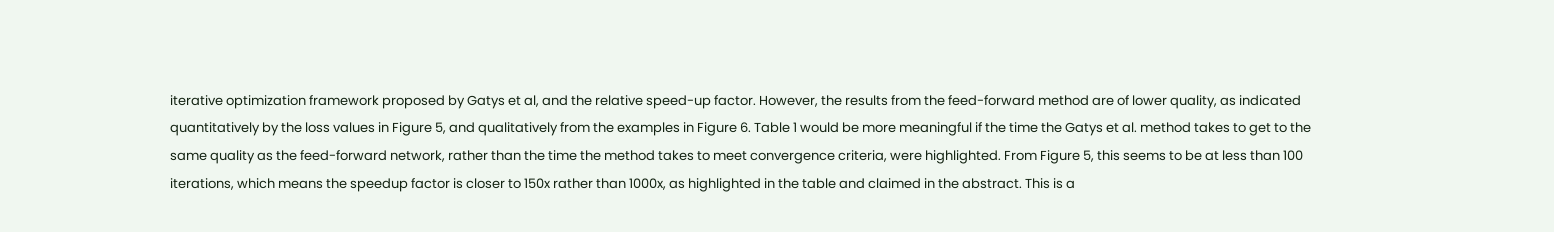iterative optimization framework proposed by Gatys et al, and the relative speed-up factor. However, the results from the feed-forward method are of lower quality, as indicated quantitatively by the loss values in Figure 5, and qualitatively from the examples in Figure 6. Table 1 would be more meaningful if the time the Gatys et al. method takes to get to the same quality as the feed-forward network, rather than the time the method takes to meet convergence criteria, were highlighted. From Figure 5, this seems to be at less than 100 iterations, which means the speedup factor is closer to 150x rather than 1000x, as highlighted in the table and claimed in the abstract. This is a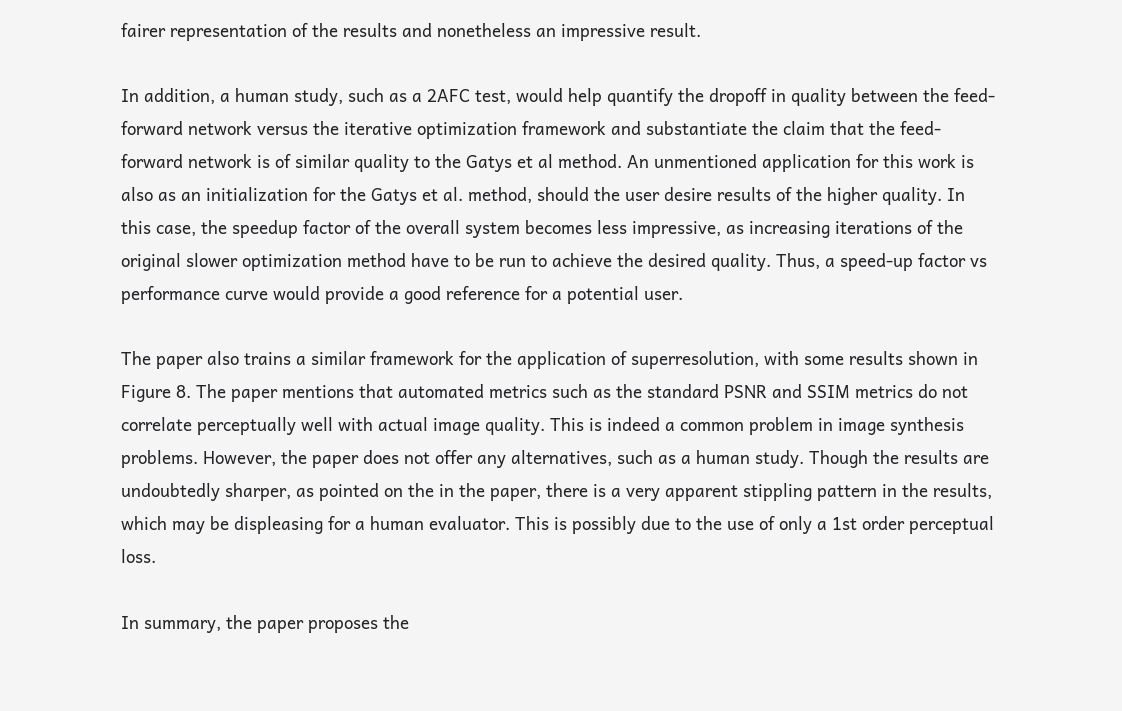fairer representation of the results and nonetheless an impressive result.

In addition, a human study, such as a 2AFC test, would help quantify the dropoff in quality between the feed-forward network versus the iterative optimization framework and substantiate the claim that the feed-forward network is of similar quality to the Gatys et al method. An unmentioned application for this work is also as an initialization for the Gatys et al. method, should the user desire results of the higher quality. In this case, the speedup factor of the overall system becomes less impressive, as increasing iterations of the original slower optimization method have to be run to achieve the desired quality. Thus, a speed-up factor vs performance curve would provide a good reference for a potential user.

The paper also trains a similar framework for the application of superresolution, with some results shown in Figure 8. The paper mentions that automated metrics such as the standard PSNR and SSIM metrics do not correlate perceptually well with actual image quality. This is indeed a common problem in image synthesis problems. However, the paper does not offer any alternatives, such as a human study. Though the results are undoubtedly sharper, as pointed on the in the paper, there is a very apparent stippling pattern in the results, which may be displeasing for a human evaluator. This is possibly due to the use of only a 1st order perceptual loss.

In summary, the paper proposes the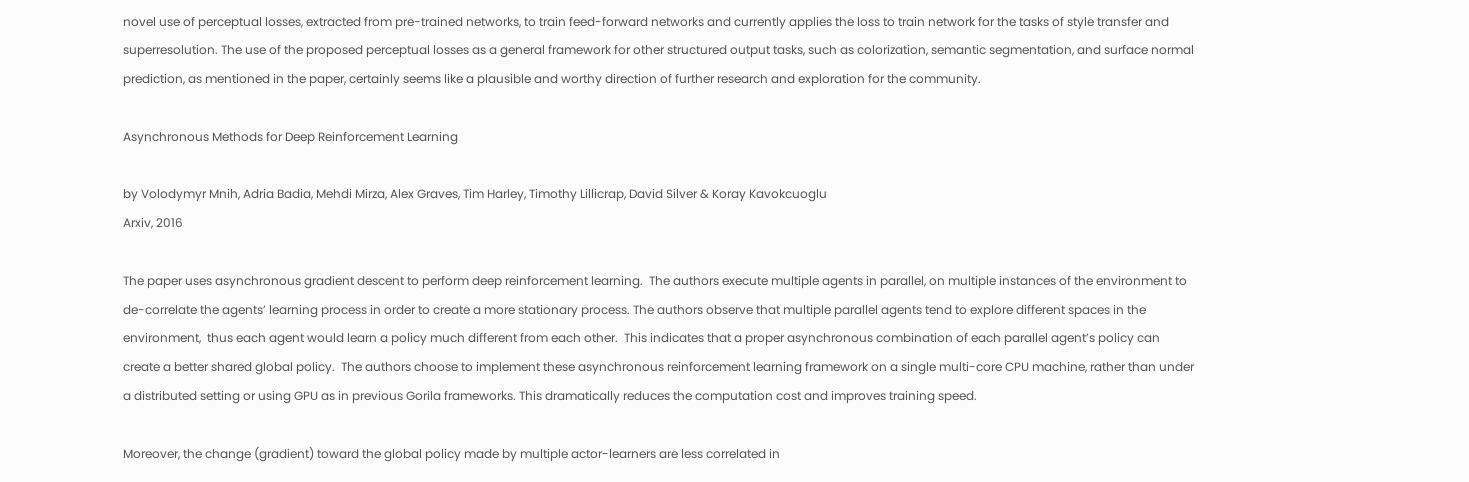novel use of perceptual losses, extracted from pre-trained networks, to train feed-forward networks and currently applies the loss to train network for the tasks of style transfer and superresolution. The use of the proposed perceptual losses as a general framework for other structured output tasks, such as colorization, semantic segmentation, and surface normal prediction, as mentioned in the paper, certainly seems like a plausible and worthy direction of further research and exploration for the community.

Asynchronous Methods for Deep Reinforcement Learning

by Volodymyr Mnih, Adria Badia, Mehdi Mirza, Alex Graves, Tim Harley, Timothy Lillicrap, David Silver & Koray Kavokcuoglu
Arxiv, 2016

The paper uses asynchronous gradient descent to perform deep reinforcement learning.  The authors execute multiple agents in parallel, on multiple instances of the environment to de-correlate the agents’ learning process in order to create a more stationary process. The authors observe that multiple parallel agents tend to explore different spaces in the environment,  thus each agent would learn a policy much different from each other.  This indicates that a proper asynchronous combination of each parallel agent’s policy can create a better shared global policy.  The authors choose to implement these asynchronous reinforcement learning framework on a single multi-core CPU machine, rather than under a distributed setting or using GPU as in previous Gorila frameworks. This dramatically reduces the computation cost and improves training speed.

Moreover, the change (gradient) toward the global policy made by multiple actor-learners are less correlated in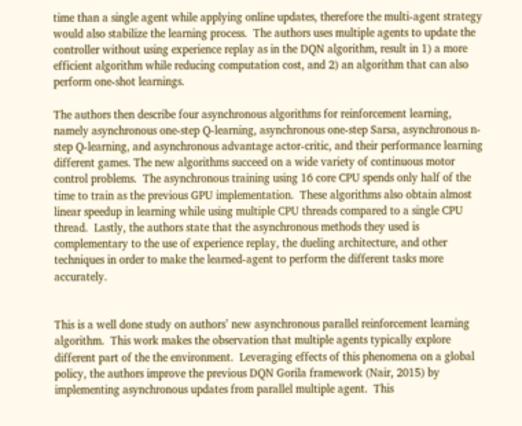time than a single agent while applying online updates, therefore the multi-agent strategy would also stabilize the learning process.  The authors uses multiple agents to update the controller without using experience replay as in the DQN algorithm, result in 1) a more efficient algorithm while reducing computation cost, and 2) an algorithm that can also perform one-shot learnings.

The authors then describe four asynchronous algorithms for reinforcement learning, namely asynchronous one-step Q-learning, asynchronous one-step Sarsa, asynchronous n-step Q-learning, and asynchronous advantage actor-critic, and their performance learning different games. The new algorithms succeed on a wide variety of continuous motor control problems.  The asynchronous training using 16 core CPU spends only half of the time to train as the previous GPU implementation.  These algorithms also obtain almost linear speedup in learning while using multiple CPU threads compared to a single CPU thread.  Lastly, the authors state that the asynchronous methods they used is complementary to the use of experience replay, the dueling architecture, and other techniques in order to make the learned-agent to perform the different tasks more accurately.


This is a well done study on authors’ new asynchronous parallel reinforcement learning algorithm.  This work makes the observation that multiple agents typically explore different part of the the environment.  Leveraging effects of this phenomena on a global policy, the authors improve the previous DQN Gorila framework (Nair, 2015) by implementing asynchronous updates from parallel multiple agent.  This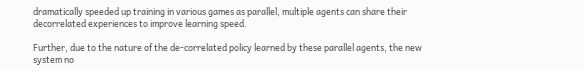dramatically speeded up training in various games as parallel, multiple agents can share their decorrelated experiences to improve learning speed.

Further, due to the nature of the de-correlated policy learned by these parallel agents, the new system no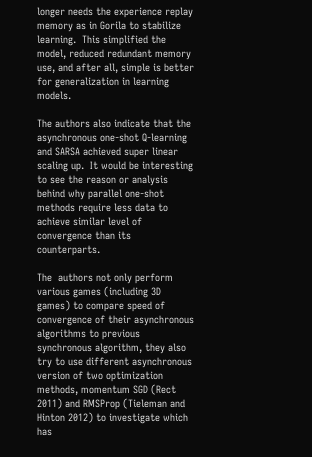longer needs the experience replay memory as in Gorila to stabilize learning.  This simplified the model, reduced redundant memory use, and after all, simple is better for generalization in learning models.

The authors also indicate that the asynchronous one-shot Q-learning and SARSA achieved super linear scaling up.  It would be interesting to see the reason or analysis behind why parallel one-shot methods require less data to achieve similar level of convergence than its counterparts.

The  authors not only perform various games (including 3D games) to compare speed of convergence of their asynchronous algorithms to previous synchronous algorithm, they also try to use different asynchronous version of two optimization methods, momentum SGD (Rect 2011) and RMSProp (Tieleman and Hinton 2012) to investigate which has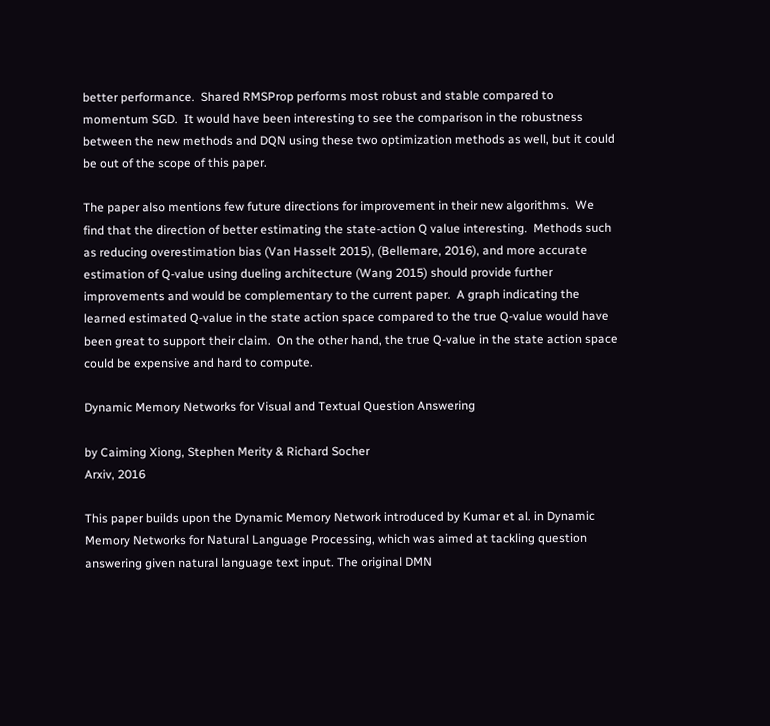better performance.  Shared RMSProp performs most robust and stable compared to momentum SGD.  It would have been interesting to see the comparison in the robustness between the new methods and DQN using these two optimization methods as well, but it could be out of the scope of this paper.

The paper also mentions few future directions for improvement in their new algorithms.  We find that the direction of better estimating the state-action Q value interesting.  Methods such as reducing overestimation bias (Van Hasselt 2015), (Bellemare, 2016), and more accurate estimation of Q-value using dueling architecture (Wang 2015) should provide further improvements and would be complementary to the current paper.  A graph indicating the learned estimated Q-value in the state action space compared to the true Q-value would have been great to support their claim.  On the other hand, the true Q-value in the state action space could be expensive and hard to compute.

Dynamic Memory Networks for Visual and Textual Question Answering

by Caiming Xiong, Stephen Merity & Richard Socher
Arxiv, 2016

This paper builds upon the Dynamic Memory Network introduced by Kumar et al. in Dynamic Memory Networks for Natural Language Processing, which was aimed at tackling question answering given natural language text input. The original DMN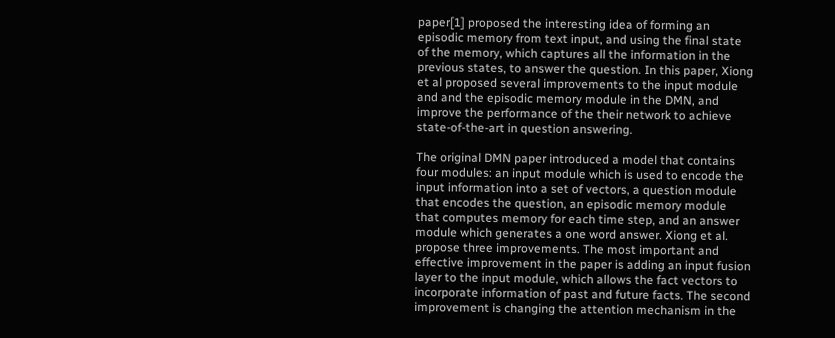paper[1] proposed the interesting idea of forming an episodic memory from text input, and using the final state of the memory, which captures all the information in the previous states, to answer the question. In this paper, Xiong et al proposed several improvements to the input module and and the episodic memory module in the DMN, and improve the performance of the their network to achieve state-of-the-art in question answering.

The original DMN paper introduced a model that contains four modules: an input module which is used to encode the input information into a set of vectors, a question module that encodes the question, an episodic memory module that computes memory for each time step, and an answer module which generates a one word answer. Xiong et al. propose three improvements. The most important and effective improvement in the paper is adding an input fusion layer to the input module, which allows the fact vectors to incorporate information of past and future facts. The second improvement is changing the attention mechanism in the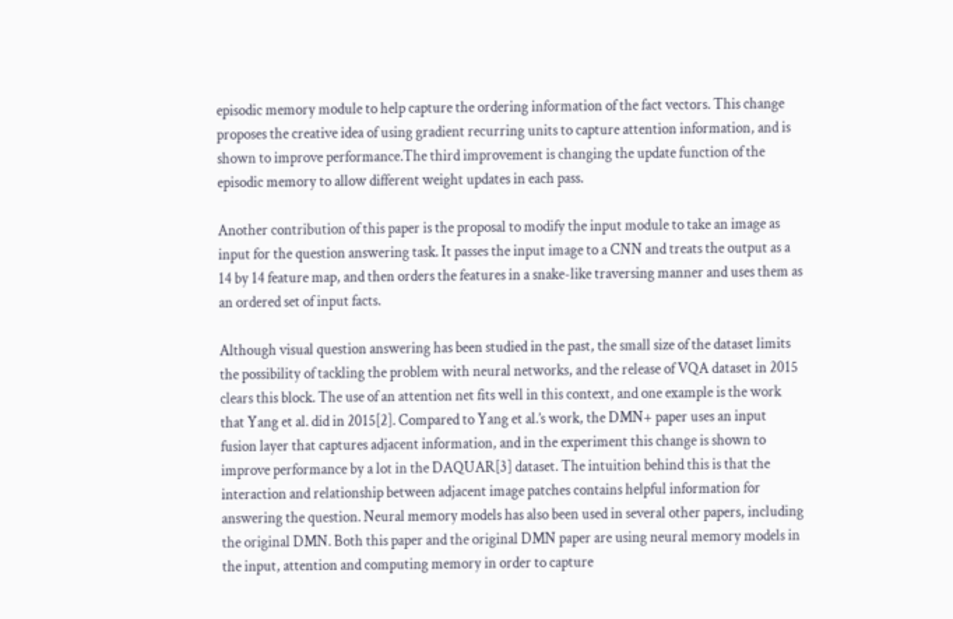episodic memory module to help capture the ordering information of the fact vectors. This change proposes the creative idea of using gradient recurring units to capture attention information, and is shown to improve performance.The third improvement is changing the update function of the episodic memory to allow different weight updates in each pass.

Another contribution of this paper is the proposal to modify the input module to take an image as input for the question answering task. It passes the input image to a CNN and treats the output as a 14 by 14 feature map, and then orders the features in a snake-like traversing manner and uses them as an ordered set of input facts.

Although visual question answering has been studied in the past, the small size of the dataset limits the possibility of tackling the problem with neural networks, and the release of VQA dataset in 2015 clears this block. The use of an attention net fits well in this context, and one example is the work that Yang et al. did in 2015[2]. Compared to Yang et al.’s work, the DMN+ paper uses an input fusion layer that captures adjacent information, and in the experiment this change is shown to improve performance by a lot in the DAQUAR[3] dataset. The intuition behind this is that the interaction and relationship between adjacent image patches contains helpful information for answering the question. Neural memory models has also been used in several other papers, including the original DMN. Both this paper and the original DMN paper are using neural memory models in the input, attention and computing memory in order to capture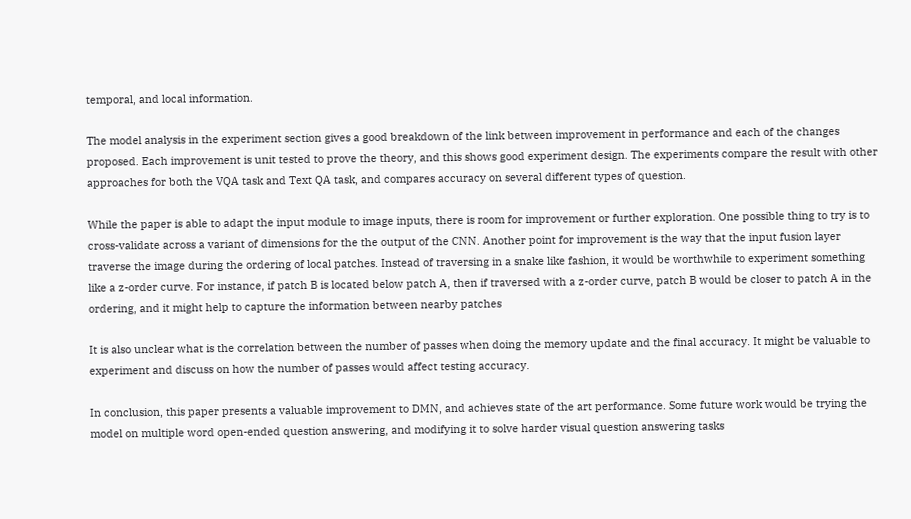temporal, and local information.

The model analysis in the experiment section gives a good breakdown of the link between improvement in performance and each of the changes proposed. Each improvement is unit tested to prove the theory, and this shows good experiment design. The experiments compare the result with other approaches for both the VQA task and Text QA task, and compares accuracy on several different types of question.

While the paper is able to adapt the input module to image inputs, there is room for improvement or further exploration. One possible thing to try is to cross-validate across a variant of dimensions for the the output of the CNN. Another point for improvement is the way that the input fusion layer traverse the image during the ordering of local patches. Instead of traversing in a snake like fashion, it would be worthwhile to experiment something like a z-order curve. For instance, if patch B is located below patch A, then if traversed with a z-order curve, patch B would be closer to patch A in the ordering, and it might help to capture the information between nearby patches

It is also unclear what is the correlation between the number of passes when doing the memory update and the final accuracy. It might be valuable to experiment and discuss on how the number of passes would affect testing accuracy.

In conclusion, this paper presents a valuable improvement to DMN, and achieves state of the art performance. Some future work would be trying the model on multiple word open-ended question answering, and modifying it to solve harder visual question answering tasks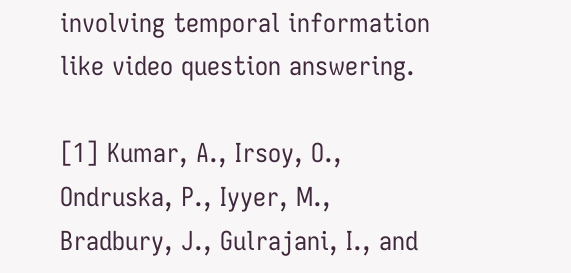involving temporal information like video question answering.

[1] Kumar, A., Irsoy, O., Ondruska, P., Iyyer, M., Bradbury, J., Gulrajani, I., and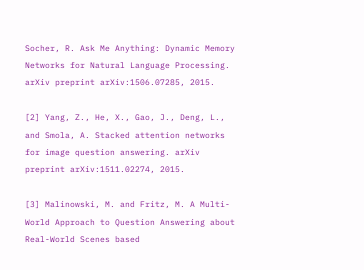Socher, R. Ask Me Anything: Dynamic Memory Networks for Natural Language Processing. arXiv preprint arXiv:1506.07285, 2015.

[2] Yang, Z., He, X., Gao, J., Deng, L., and Smola, A. Stacked attention networks for image question answering. arXiv preprint arXiv:1511.02274, 2015.

[3] Malinowski, M. and Fritz, M. A Multi-World Approach to Question Answering about Real-World Scenes based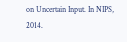on Uncertain Input. In NIPS, 2014.